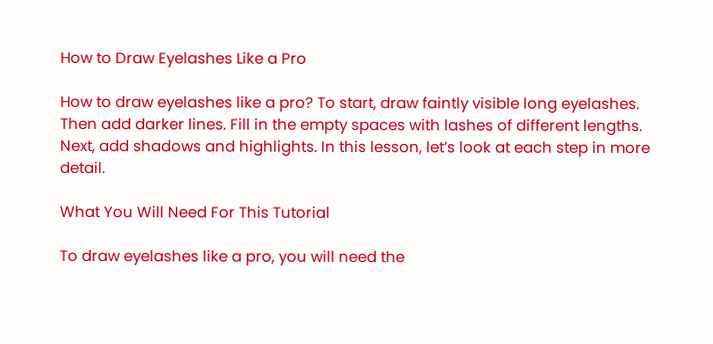How to Draw Eyelashes Like a Pro

How to draw eyelashes like a pro? To start, draw faintly visible long eyelashes. Then add darker lines. Fill in the empty spaces with lashes of different lengths. Next, add shadows and highlights. In this lesson, let’s look at each step in more detail.

What You Will Need For This Tutorial

To draw eyelashes like a pro, you will need the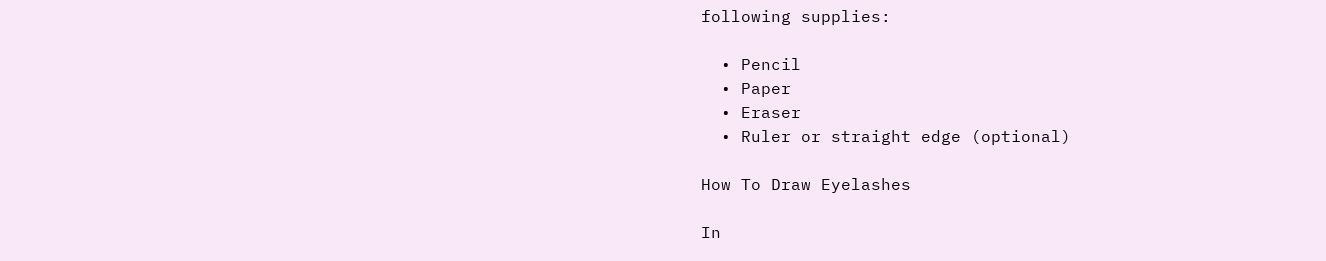following supplies:

  • Pencil
  • Paper
  • Eraser
  • Ruler or straight edge (optional)

How To Draw Eyelashes

In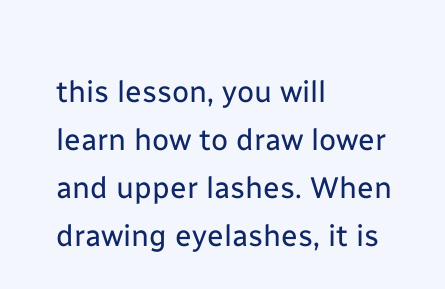this lesson, you will learn how to draw lower and upper lashes. When drawing eyelashes, it is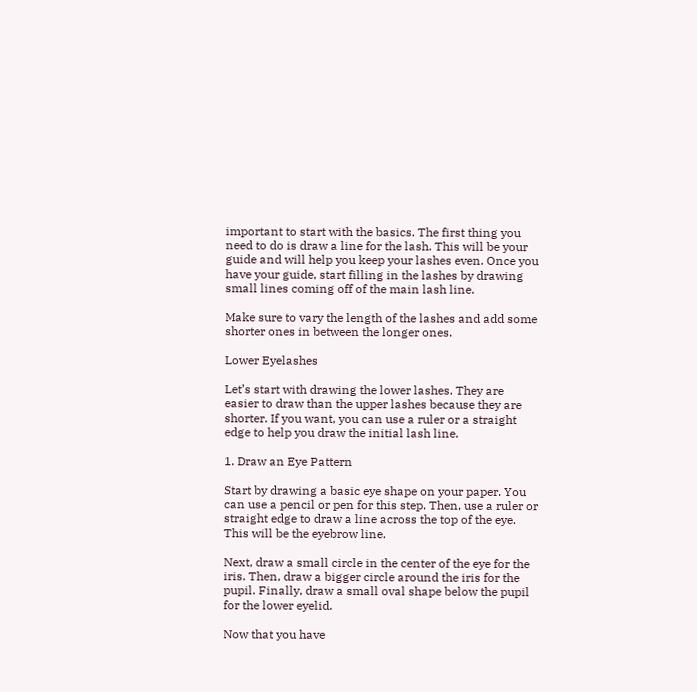important to start with the basics. The first thing you need to do is draw a line for the lash. This will be your guide and will help you keep your lashes even. Once you have your guide, start filling in the lashes by drawing small lines coming off of the main lash line.

Make sure to vary the length of the lashes and add some shorter ones in between the longer ones.

Lower Eyelashes

Let’s start with drawing the lower lashes. They are easier to draw than the upper lashes because they are shorter. If you want, you can use a ruler or a straight edge to help you draw the initial lash line.

1. Draw an Eye Pattern

Start by drawing a basic eye shape on your paper. You can use a pencil or pen for this step. Then, use a ruler or straight edge to draw a line across the top of the eye. This will be the eyebrow line.

Next, draw a small circle in the center of the eye for the iris. Then, draw a bigger circle around the iris for the pupil. Finally, draw a small oval shape below the pupil for the lower eyelid.

Now that you have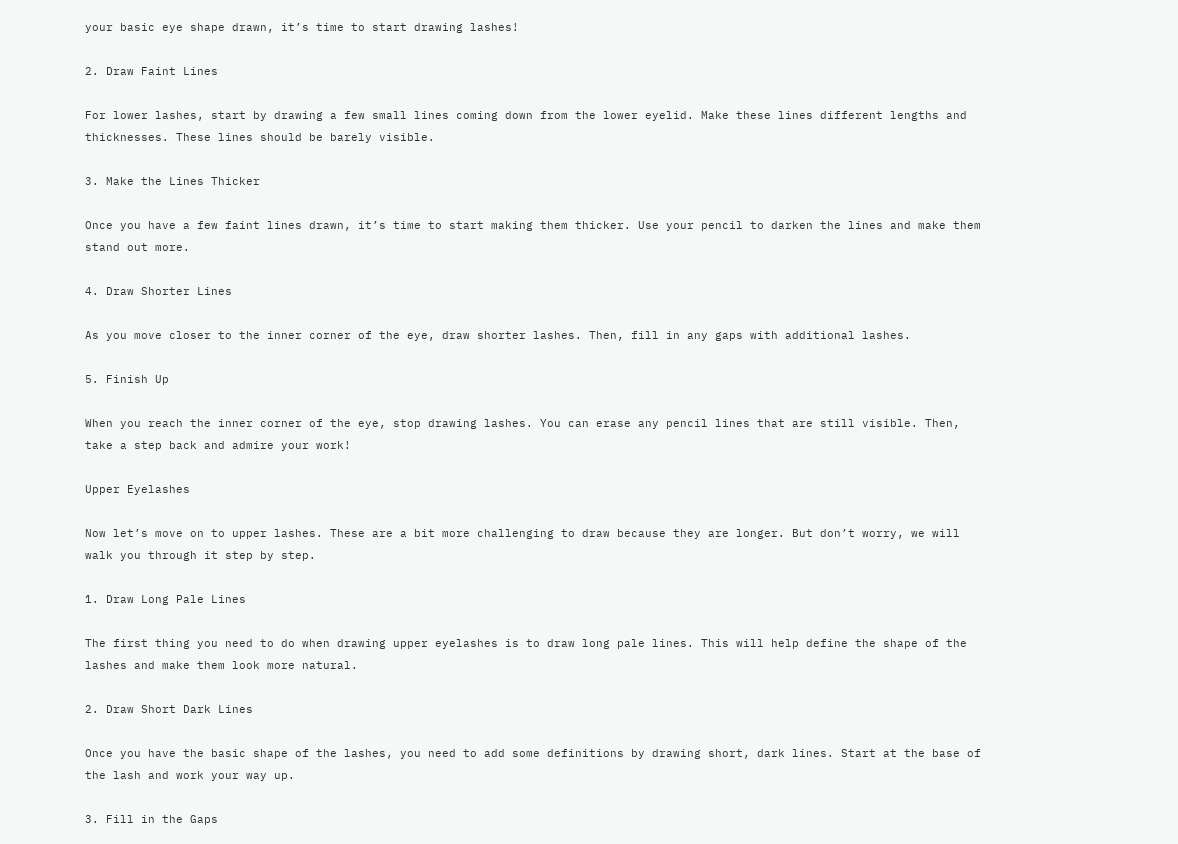your basic eye shape drawn, it’s time to start drawing lashes!

2. Draw Faint Lines

For lower lashes, start by drawing a few small lines coming down from the lower eyelid. Make these lines different lengths and thicknesses. These lines should be barely visible.

3. Make the Lines Thicker

Once you have a few faint lines drawn, it’s time to start making them thicker. Use your pencil to darken the lines and make them stand out more.

4. Draw Shorter Lines

As you move closer to the inner corner of the eye, draw shorter lashes. Then, fill in any gaps with additional lashes.

5. Finish Up

When you reach the inner corner of the eye, stop drawing lashes. You can erase any pencil lines that are still visible. Then, take a step back and admire your work!

Upper Eyelashes

Now let’s move on to upper lashes. These are a bit more challenging to draw because they are longer. But don’t worry, we will walk you through it step by step.

1. Draw Long Pale Lines

The first thing you need to do when drawing upper eyelashes is to draw long pale lines. This will help define the shape of the lashes and make them look more natural.

2. Draw Short Dark Lines

Once you have the basic shape of the lashes, you need to add some definitions by drawing short, dark lines. Start at the base of the lash and work your way up.

3. Fill in the Gaps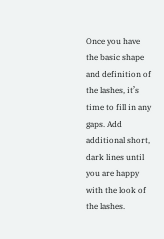Once you have the basic shape and definition of the lashes, it’s time to fill in any gaps. Add additional short, dark lines until you are happy with the look of the lashes.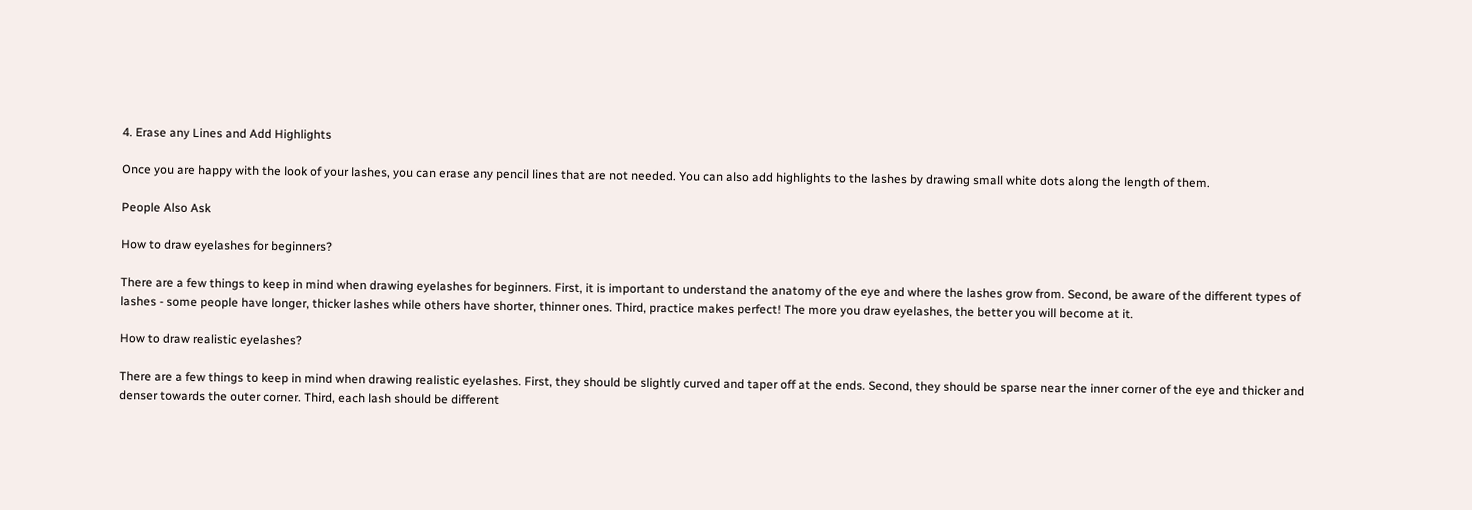4. Erase any Lines and Add Highlights

Once you are happy with the look of your lashes, you can erase any pencil lines that are not needed. You can also add highlights to the lashes by drawing small white dots along the length of them.

People Also Ask

How to draw eyelashes for beginners?

There are a few things to keep in mind when drawing eyelashes for beginners. First, it is important to understand the anatomy of the eye and where the lashes grow from. Second, be aware of the different types of lashes - some people have longer, thicker lashes while others have shorter, thinner ones. Third, practice makes perfect! The more you draw eyelashes, the better you will become at it.

How to draw realistic eyelashes?

There are a few things to keep in mind when drawing realistic eyelashes. First, they should be slightly curved and taper off at the ends. Second, they should be sparse near the inner corner of the eye and thicker and denser towards the outer corner. Third, each lash should be different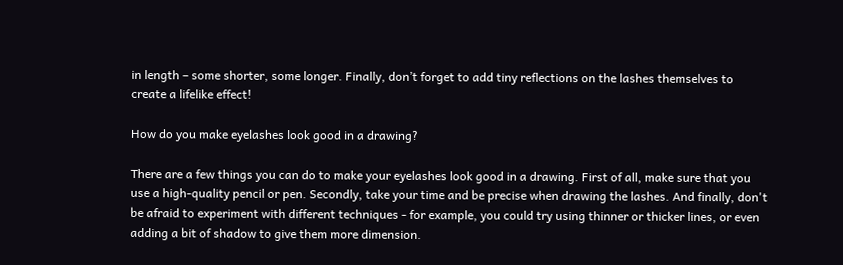in length – some shorter, some longer. Finally, don’t forget to add tiny reflections on the lashes themselves to create a lifelike effect!

How do you make eyelashes look good in a drawing?

There are a few things you can do to make your eyelashes look good in a drawing. First of all, make sure that you use a high-quality pencil or pen. Secondly, take your time and be precise when drawing the lashes. And finally, don't be afraid to experiment with different techniques - for example, you could try using thinner or thicker lines, or even adding a bit of shadow to give them more dimension.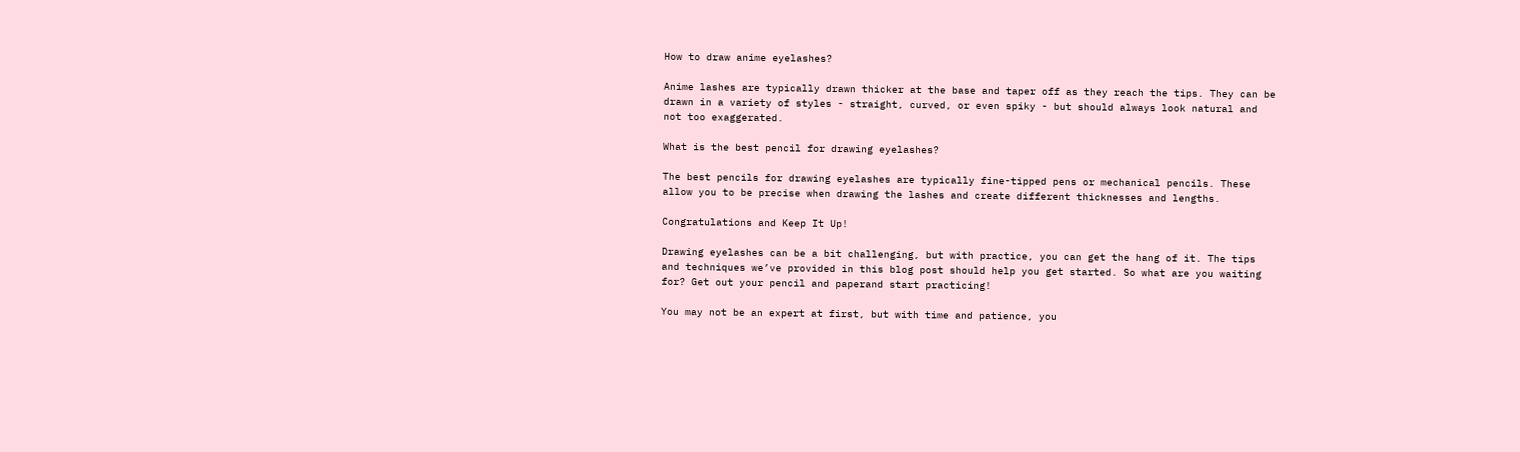How to draw anime eyelashes?

Anime lashes are typically drawn thicker at the base and taper off as they reach the tips. They can be drawn in a variety of styles - straight, curved, or even spiky - but should always look natural and not too exaggerated.

What is the best pencil for drawing eyelashes?

The best pencils for drawing eyelashes are typically fine-tipped pens or mechanical pencils. These allow you to be precise when drawing the lashes and create different thicknesses and lengths.

Congratulations and Keep It Up!

Drawing eyelashes can be a bit challenging, but with practice, you can get the hang of it. The tips and techniques we’ve provided in this blog post should help you get started. So what are you waiting for? Get out your pencil and paperand start practicing!

You may not be an expert at first, but with time and patience, you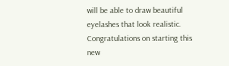will be able to draw beautiful eyelashes that look realistic. Congratulations on starting this new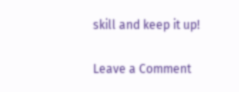skill and keep it up!

Leave a Comment